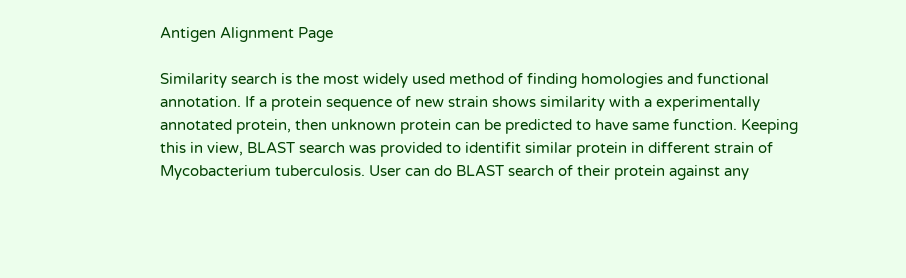Antigen Alignment Page

Similarity search is the most widely used method of finding homologies and functional annotation. If a protein sequence of new strain shows similarity with a experimentally annotated protein, then unknown protein can be predicted to have same function. Keeping this in view, BLAST search was provided to identifit similar protein in different strain of Mycobacterium tuberculosis. User can do BLAST search of their protein against any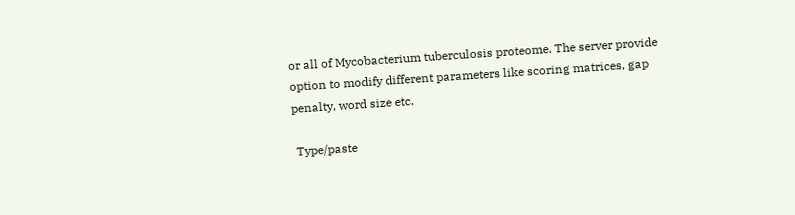or all of Mycobacterium tuberculosis proteome. The server provide option to modify different parameters like scoring matrices, gap penalty, word size etc.

 Type/paste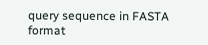query sequence in FASTA format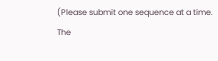(Please submit one sequence at a time.
The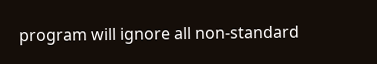program will ignore all non-standard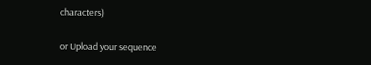characters)

or Upload your sequence